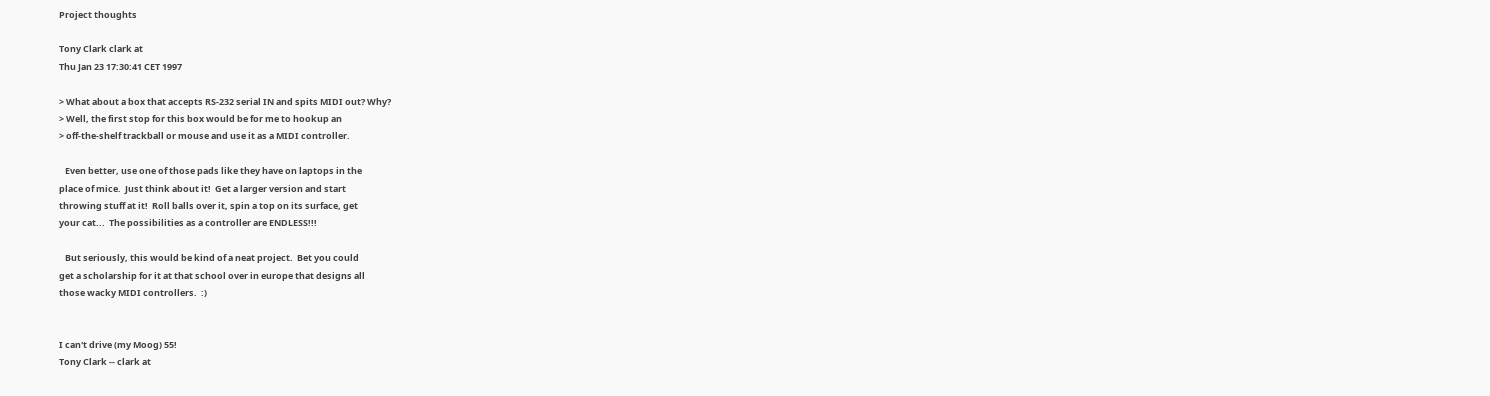Project thoughts

Tony Clark clark at
Thu Jan 23 17:30:41 CET 1997

> What about a box that accepts RS-232 serial IN and spits MIDI out? Why?
> Well, the first stop for this box would be for me to hookup an
> off-the-shelf trackball or mouse and use it as a MIDI controller.

   Even better, use one of those pads like they have on laptops in the
place of mice.  Just think about it!  Get a larger version and start
throwing stuff at it!  Roll balls over it, spin a top on its surface, get
your cat...  The possibilities as a controller are ENDLESS!!!

   But seriously, this would be kind of a neat project.  Bet you could
get a scholarship for it at that school over in europe that designs all
those wacky MIDI controllers.  :)


I can't drive (my Moog) 55!
Tony Clark -- clark at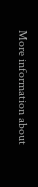More information about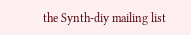the Synth-diy mailing list